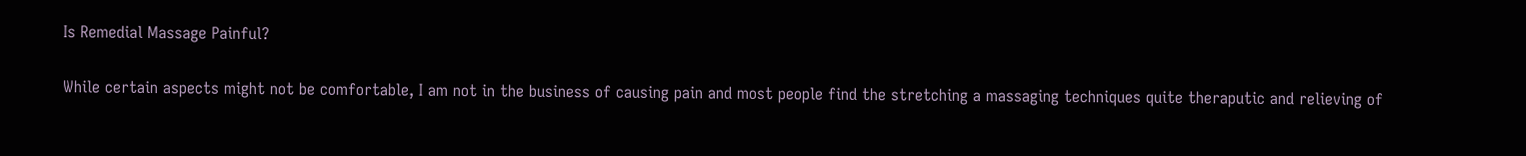Is Remedial Massage Painful?

While certain aspects might not be comfortable, I am not in the business of causing pain and most people find the stretching a massaging techniques quite theraputic and relieving of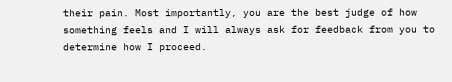their pain. Most importantly, you are the best judge of how something feels and I will always ask for feedback from you to determine how I proceed.